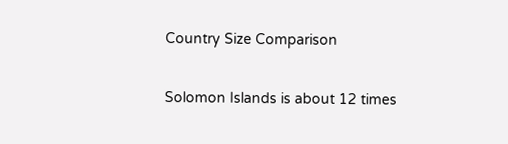Country Size Comparison


Solomon Islands is about 12 times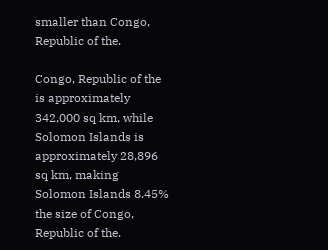smaller than Congo, Republic of the.

Congo, Republic of the is approximately 342,000 sq km, while Solomon Islands is approximately 28,896 sq km, making Solomon Islands 8.45% the size of Congo, Republic of the.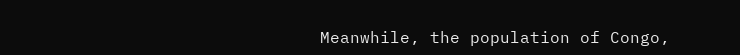Meanwhile, the population of Congo,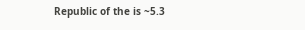Republic of the is ~5.3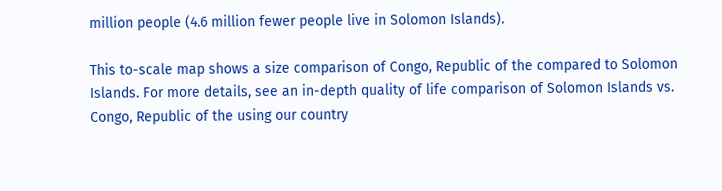million people (4.6 million fewer people live in Solomon Islands).

This to-scale map shows a size comparison of Congo, Republic of the compared to Solomon Islands. For more details, see an in-depth quality of life comparison of Solomon Islands vs. Congo, Republic of the using our country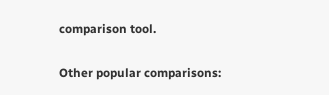comparison tool.

Other popular comparisons: